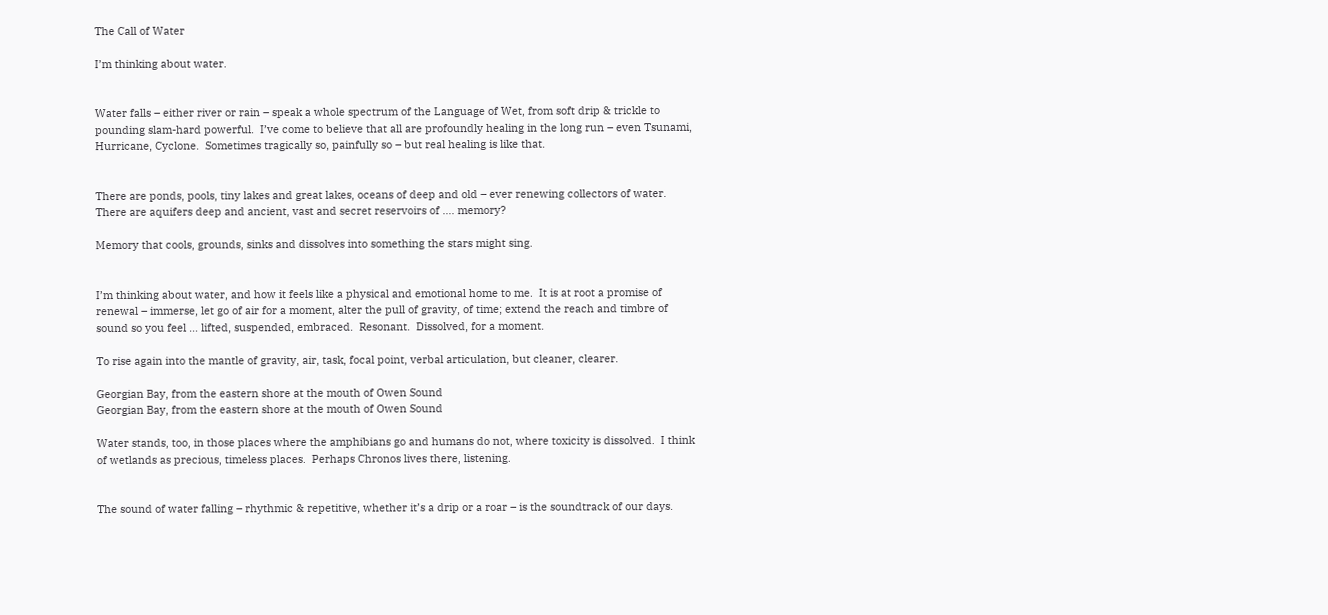The Call of Water

I’m thinking about water.


Water falls – either river or rain – speak a whole spectrum of the Language of Wet, from soft drip & trickle to pounding slam-hard powerful.  I’ve come to believe that all are profoundly healing in the long run – even Tsunami, Hurricane, Cyclone.  Sometimes tragically so, painfully so – but real healing is like that.


There are ponds, pools, tiny lakes and great lakes, oceans of deep and old – ever renewing collectors of water.  There are aquifers deep and ancient, vast and secret reservoirs of …. memory?

Memory that cools, grounds, sinks and dissolves into something the stars might sing.


I’m thinking about water, and how it feels like a physical and emotional home to me.  It is at root a promise of renewal – immerse, let go of air for a moment, alter the pull of gravity, of time; extend the reach and timbre of sound so you feel … lifted, suspended, embraced.  Resonant.  Dissolved, for a moment.

To rise again into the mantle of gravity, air, task, focal point, verbal articulation, but cleaner, clearer.

Georgian Bay, from the eastern shore at the mouth of Owen Sound
Georgian Bay, from the eastern shore at the mouth of Owen Sound

Water stands, too, in those places where the amphibians go and humans do not, where toxicity is dissolved.  I think of wetlands as precious, timeless places.  Perhaps Chronos lives there, listening.


The sound of water falling – rhythmic & repetitive, whether it’s a drip or a roar – is the soundtrack of our days.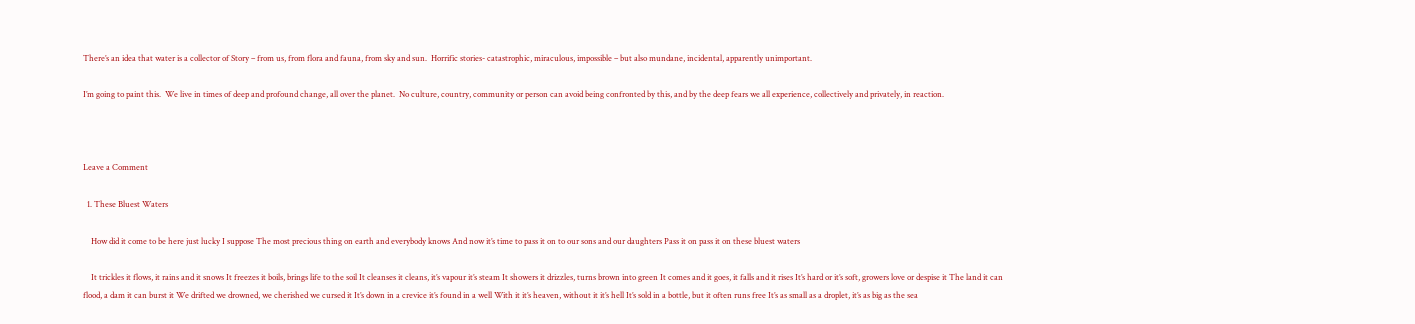There’s an idea that water is a collector of Story – from us, from flora and fauna, from sky and sun.  Horrific stories- catastrophic, miraculous, impossible – but also mundane, incidental, apparently unimportant.

I’m going to paint this.  We live in times of deep and profound change, all over the planet.  No culture, country, community or person can avoid being confronted by this, and by the deep fears we all experience, collectively and privately, in reaction.



Leave a Comment

  1. These Bluest Waters

    How did it come to be here just lucky I suppose The most precious thing on earth and everybody knows And now it’s time to pass it on to our sons and our daughters Pass it on pass it on these bluest waters

    It trickles it flows, it rains and it snows It freezes it boils, brings life to the soil It cleanses it cleans, it’s vapour it’s steam It showers it drizzles, turns brown into green It comes and it goes, it falls and it rises It’s hard or it’s soft, growers love or despise it The land it can flood, a dam it can burst it We drifted we drowned, we cherished we cursed it It’s down in a crevice it’s found in a well With it it’s heaven, without it it’s hell It’s sold in a bottle, but it often runs free It’s as small as a droplet, it’s as big as the sea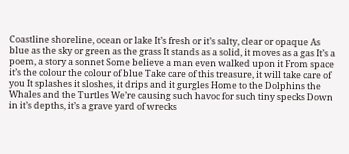Coastline shoreline, ocean or lake It’s fresh or it’s salty, clear or opaque As blue as the sky or green as the grass It stands as a solid, it moves as a gas It’s a poem, a story a sonnet Some believe a man even walked upon it From space it’s the colour the colour of blue Take care of this treasure, it will take care of you It splashes it sloshes, it drips and it gurgles Home to the Dolphins the Whales and the Turtles We’re causing such havoc for such tiny specks Down in it’s depths, it’s a grave yard of wrecks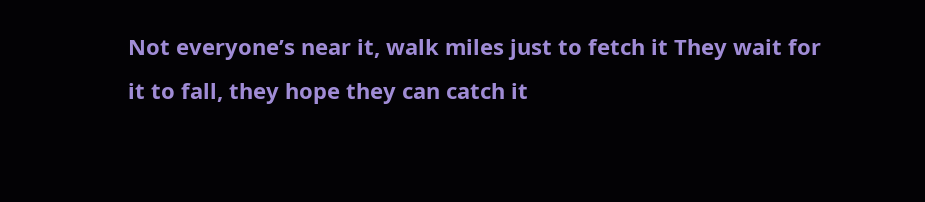Not everyone’s near it, walk miles just to fetch it They wait for it to fall, they hope they can catch it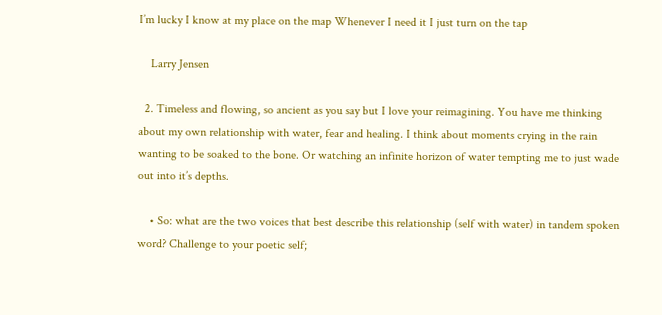I’m lucky I know at my place on the map Whenever I need it I just turn on the tap

    Larry Jensen

  2. Timeless and flowing, so ancient as you say but I love your reimagining. You have me thinking about my own relationship with water, fear and healing. I think about moments crying in the rain wanting to be soaked to the bone. Or watching an infinite horizon of water tempting me to just wade out into it’s depths.

    • So: what are the two voices that best describe this relationship (self with water) in tandem spoken word? Challenge to your poetic self;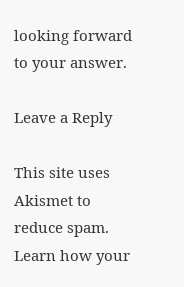looking forward to your answer.

Leave a Reply

This site uses Akismet to reduce spam. Learn how your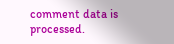comment data is processed.